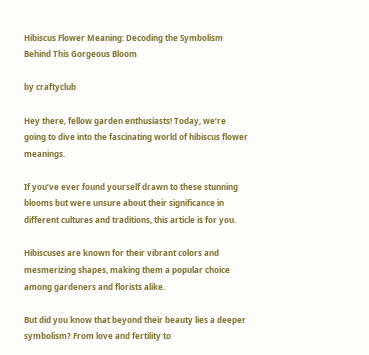Hibiscus Flower Meaning: Decoding the Symbolism Behind This Gorgeous Bloom

by craftyclub

Hey there, fellow garden enthusiasts! Today, we’re going to dive into the fascinating world of hibiscus flower meanings.

If you’ve ever found yourself drawn to these stunning blooms but were unsure about their significance in different cultures and traditions, this article is for you.

Hibiscuses are known for their vibrant colors and mesmerizing shapes, making them a popular choice among gardeners and florists alike.

But did you know that beyond their beauty lies a deeper symbolism? From love and fertility to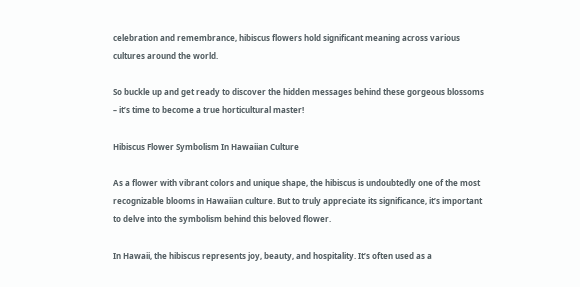celebration and remembrance, hibiscus flowers hold significant meaning across various cultures around the world.

So buckle up and get ready to discover the hidden messages behind these gorgeous blossoms – it’s time to become a true horticultural master!

Hibiscus Flower Symbolism In Hawaiian Culture

As a flower with vibrant colors and unique shape, the hibiscus is undoubtedly one of the most recognizable blooms in Hawaiian culture. But to truly appreciate its significance, it’s important to delve into the symbolism behind this beloved flower.

In Hawaii, the hibiscus represents joy, beauty, and hospitality. It’s often used as a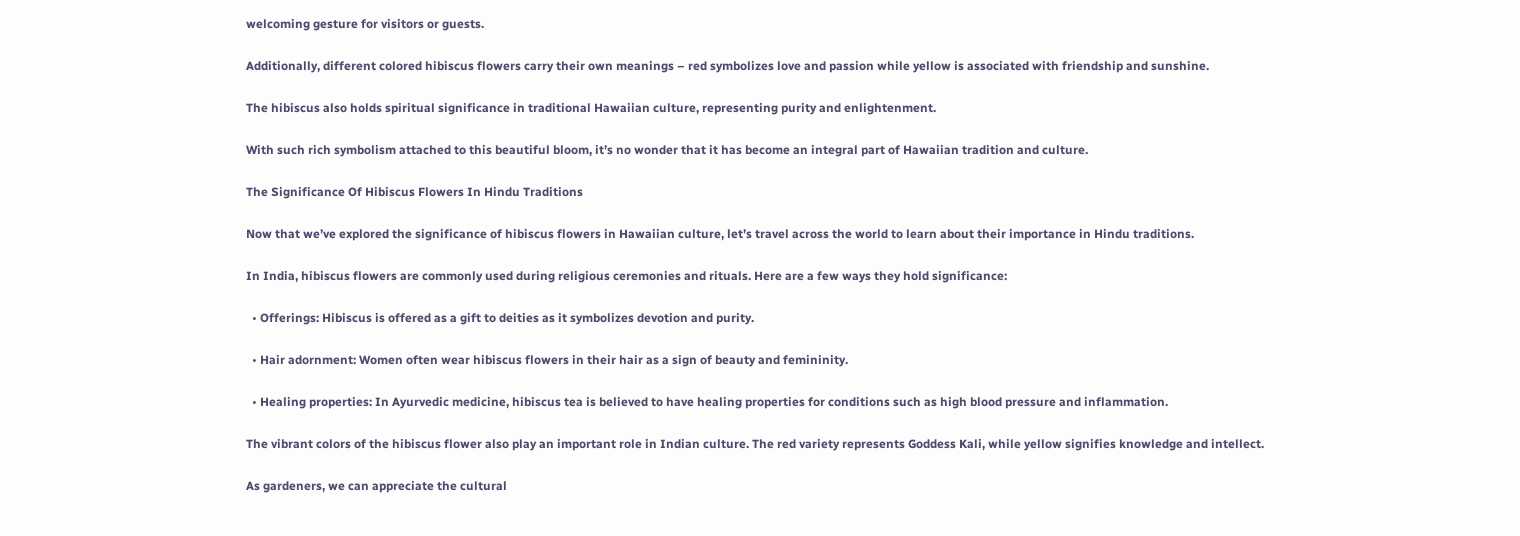welcoming gesture for visitors or guests.

Additionally, different colored hibiscus flowers carry their own meanings – red symbolizes love and passion while yellow is associated with friendship and sunshine.

The hibiscus also holds spiritual significance in traditional Hawaiian culture, representing purity and enlightenment.

With such rich symbolism attached to this beautiful bloom, it’s no wonder that it has become an integral part of Hawaiian tradition and culture.

The Significance Of Hibiscus Flowers In Hindu Traditions

Now that we’ve explored the significance of hibiscus flowers in Hawaiian culture, let’s travel across the world to learn about their importance in Hindu traditions.

In India, hibiscus flowers are commonly used during religious ceremonies and rituals. Here are a few ways they hold significance:

  • Offerings: Hibiscus is offered as a gift to deities as it symbolizes devotion and purity.

  • Hair adornment: Women often wear hibiscus flowers in their hair as a sign of beauty and femininity.

  • Healing properties: In Ayurvedic medicine, hibiscus tea is believed to have healing properties for conditions such as high blood pressure and inflammation.

The vibrant colors of the hibiscus flower also play an important role in Indian culture. The red variety represents Goddess Kali, while yellow signifies knowledge and intellect.

As gardeners, we can appreciate the cultural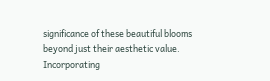significance of these beautiful blooms beyond just their aesthetic value. Incorporating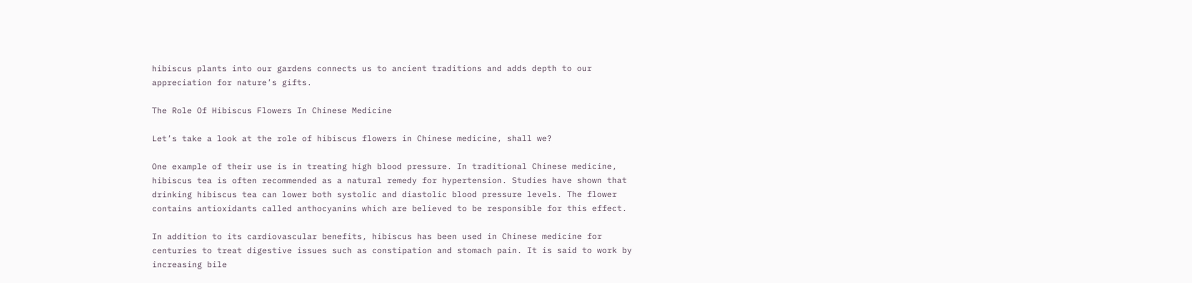hibiscus plants into our gardens connects us to ancient traditions and adds depth to our appreciation for nature’s gifts.

The Role Of Hibiscus Flowers In Chinese Medicine

Let’s take a look at the role of hibiscus flowers in Chinese medicine, shall we?

One example of their use is in treating high blood pressure. In traditional Chinese medicine, hibiscus tea is often recommended as a natural remedy for hypertension. Studies have shown that drinking hibiscus tea can lower both systolic and diastolic blood pressure levels. The flower contains antioxidants called anthocyanins which are believed to be responsible for this effect.

In addition to its cardiovascular benefits, hibiscus has been used in Chinese medicine for centuries to treat digestive issues such as constipation and stomach pain. It is said to work by increasing bile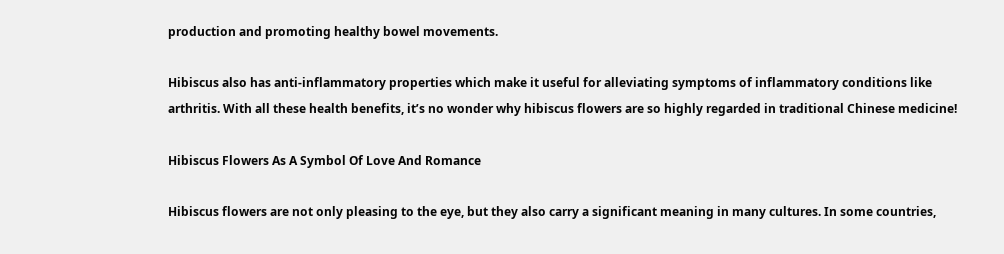production and promoting healthy bowel movements.

Hibiscus also has anti-inflammatory properties which make it useful for alleviating symptoms of inflammatory conditions like arthritis. With all these health benefits, it’s no wonder why hibiscus flowers are so highly regarded in traditional Chinese medicine!

Hibiscus Flowers As A Symbol Of Love And Romance

Hibiscus flowers are not only pleasing to the eye, but they also carry a significant meaning in many cultures. In some countries,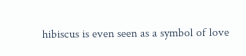hibiscus is even seen as a symbol of love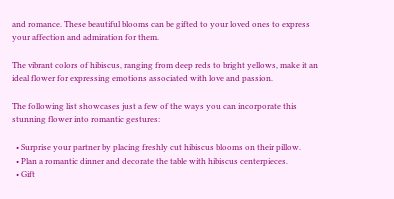and romance. These beautiful blooms can be gifted to your loved ones to express your affection and admiration for them.

The vibrant colors of hibiscus, ranging from deep reds to bright yellows, make it an ideal flower for expressing emotions associated with love and passion.

The following list showcases just a few of the ways you can incorporate this stunning flower into romantic gestures:

  • Surprise your partner by placing freshly cut hibiscus blooms on their pillow.
  • Plan a romantic dinner and decorate the table with hibiscus centerpieces.
  • Gift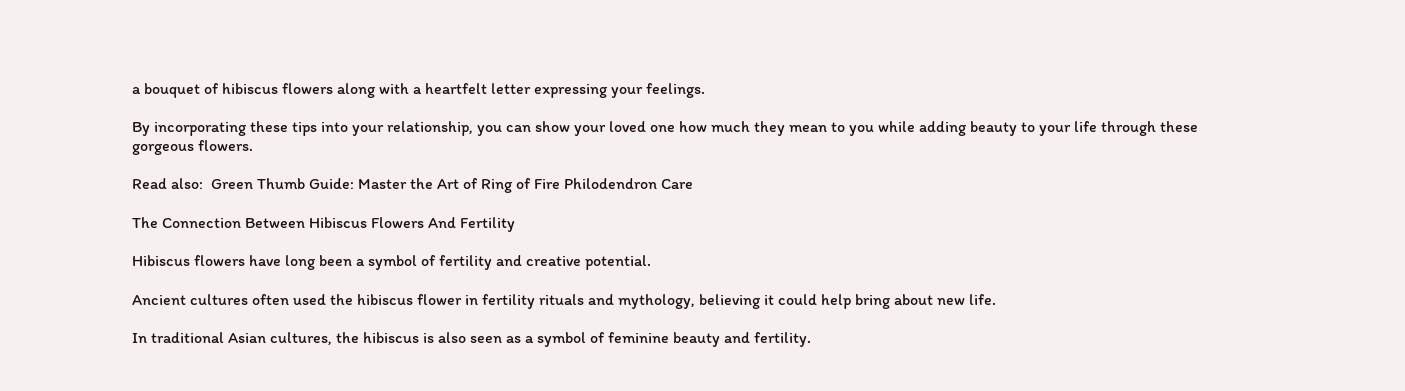a bouquet of hibiscus flowers along with a heartfelt letter expressing your feelings.

By incorporating these tips into your relationship, you can show your loved one how much they mean to you while adding beauty to your life through these gorgeous flowers.

Read also:  Green Thumb Guide: Master the Art of Ring of Fire Philodendron Care

The Connection Between Hibiscus Flowers And Fertility

Hibiscus flowers have long been a symbol of fertility and creative potential.

Ancient cultures often used the hibiscus flower in fertility rituals and mythology, believing it could help bring about new life.

In traditional Asian cultures, the hibiscus is also seen as a symbol of feminine beauty and fertility.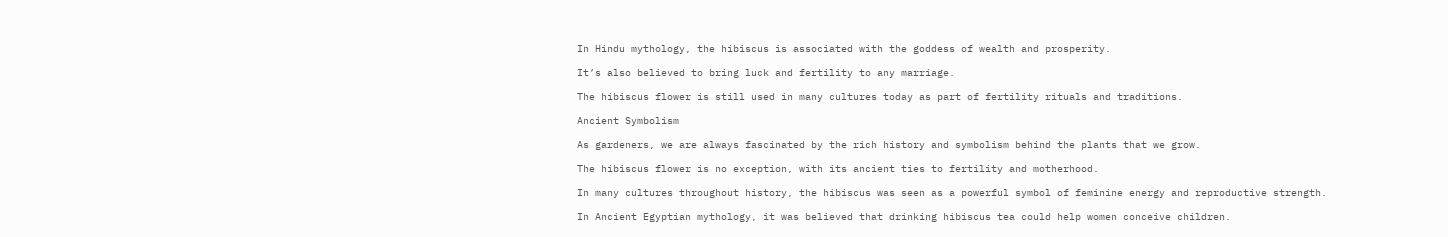In Hindu mythology, the hibiscus is associated with the goddess of wealth and prosperity.

It’s also believed to bring luck and fertility to any marriage.

The hibiscus flower is still used in many cultures today as part of fertility rituals and traditions.

Ancient Symbolism

As gardeners, we are always fascinated by the rich history and symbolism behind the plants that we grow.

The hibiscus flower is no exception, with its ancient ties to fertility and motherhood.

In many cultures throughout history, the hibiscus was seen as a powerful symbol of feminine energy and reproductive strength.

In Ancient Egyptian mythology, it was believed that drinking hibiscus tea could help women conceive children.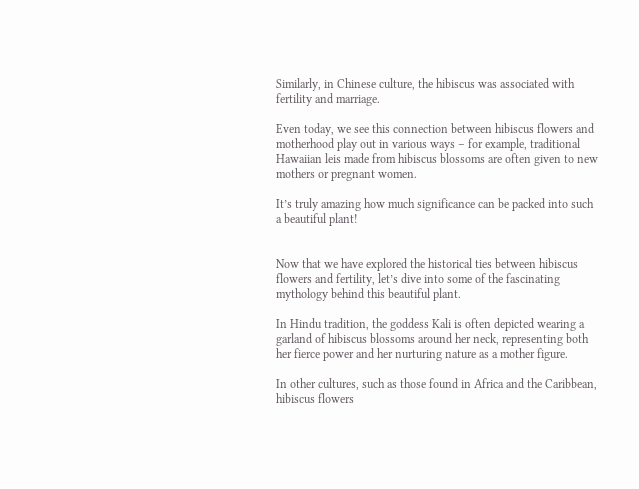Similarly, in Chinese culture, the hibiscus was associated with fertility and marriage.

Even today, we see this connection between hibiscus flowers and motherhood play out in various ways – for example, traditional Hawaiian leis made from hibiscus blossoms are often given to new mothers or pregnant women.

It’s truly amazing how much significance can be packed into such a beautiful plant!


Now that we have explored the historical ties between hibiscus flowers and fertility, let’s dive into some of the fascinating mythology behind this beautiful plant.

In Hindu tradition, the goddess Kali is often depicted wearing a garland of hibiscus blossoms around her neck, representing both her fierce power and her nurturing nature as a mother figure.

In other cultures, such as those found in Africa and the Caribbean, hibiscus flowers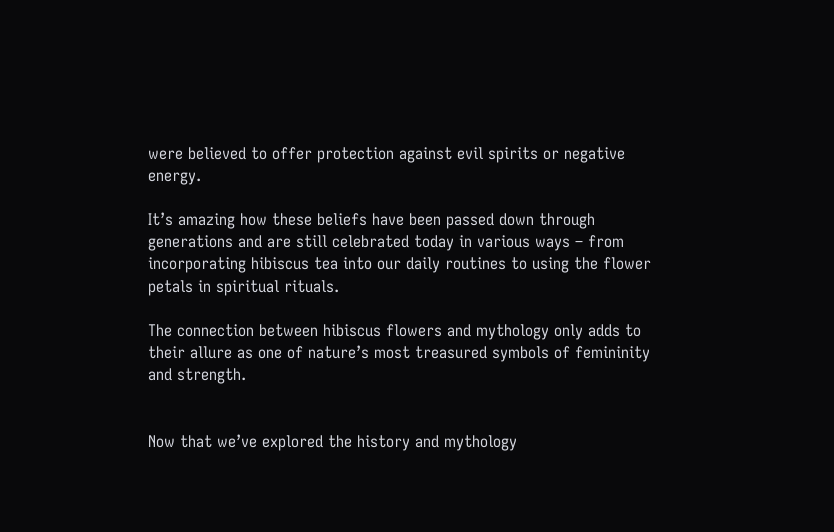were believed to offer protection against evil spirits or negative energy.

It’s amazing how these beliefs have been passed down through generations and are still celebrated today in various ways – from incorporating hibiscus tea into our daily routines to using the flower petals in spiritual rituals.

The connection between hibiscus flowers and mythology only adds to their allure as one of nature’s most treasured symbols of femininity and strength.


Now that we’ve explored the history and mythology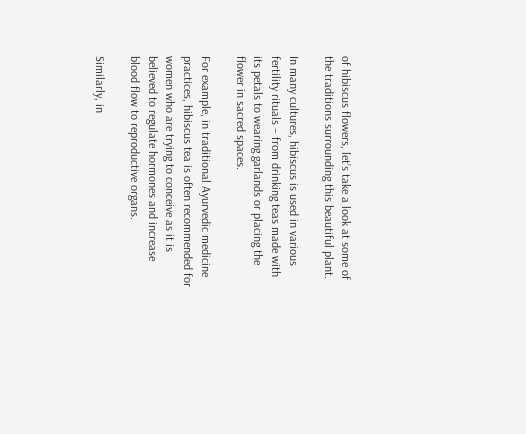of hibiscus flowers, let’s take a look at some of the traditions surrounding this beautiful plant.

In many cultures, hibiscus is used in various fertility rituals – from drinking teas made with its petals to wearing garlands or placing the flower in sacred spaces.

For example, in traditional Ayurvedic medicine practices, hibiscus tea is often recommended for women who are trying to conceive as it is believed to regulate hormones and increase blood flow to reproductive organs.

Similarly, in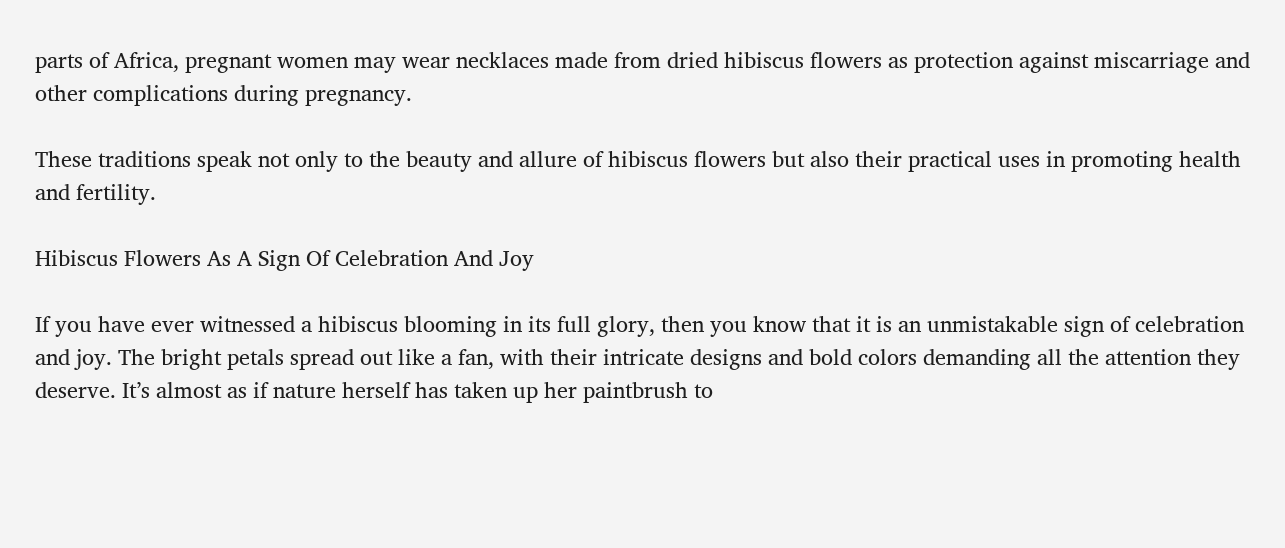parts of Africa, pregnant women may wear necklaces made from dried hibiscus flowers as protection against miscarriage and other complications during pregnancy.

These traditions speak not only to the beauty and allure of hibiscus flowers but also their practical uses in promoting health and fertility.

Hibiscus Flowers As A Sign Of Celebration And Joy

If you have ever witnessed a hibiscus blooming in its full glory, then you know that it is an unmistakable sign of celebration and joy. The bright petals spread out like a fan, with their intricate designs and bold colors demanding all the attention they deserve. It’s almost as if nature herself has taken up her paintbrush to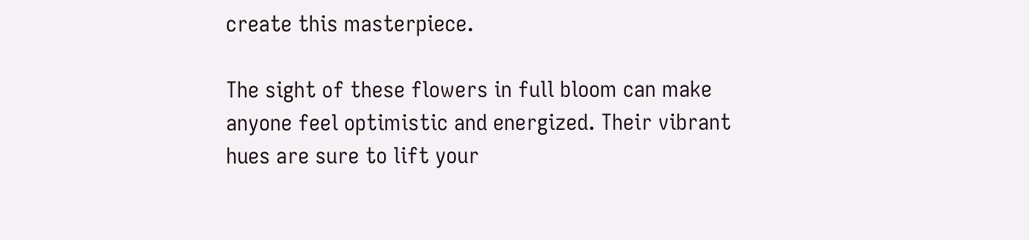create this masterpiece.

The sight of these flowers in full bloom can make anyone feel optimistic and energized. Their vibrant hues are sure to lift your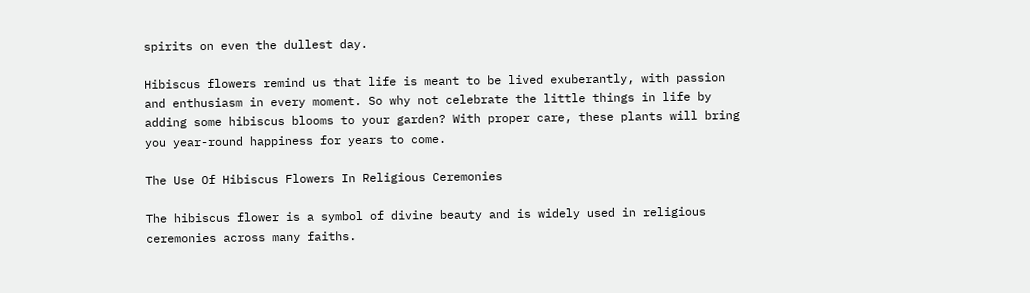spirits on even the dullest day.

Hibiscus flowers remind us that life is meant to be lived exuberantly, with passion and enthusiasm in every moment. So why not celebrate the little things in life by adding some hibiscus blooms to your garden? With proper care, these plants will bring you year-round happiness for years to come.

The Use Of Hibiscus Flowers In Religious Ceremonies

The hibiscus flower is a symbol of divine beauty and is widely used in religious ceremonies across many faiths.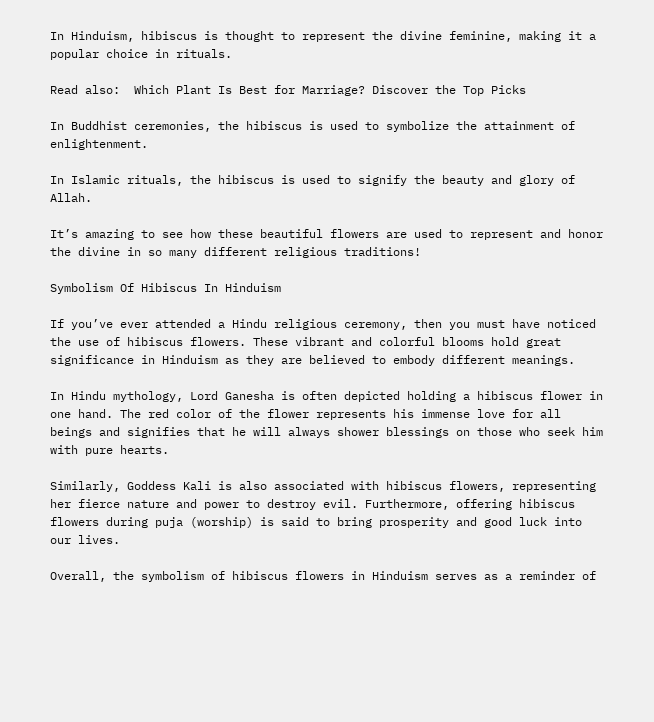In Hinduism, hibiscus is thought to represent the divine feminine, making it a popular choice in rituals.

Read also:  Which Plant Is Best for Marriage? Discover the Top Picks

In Buddhist ceremonies, the hibiscus is used to symbolize the attainment of enlightenment.

In Islamic rituals, the hibiscus is used to signify the beauty and glory of Allah.

It’s amazing to see how these beautiful flowers are used to represent and honor the divine in so many different religious traditions!

Symbolism Of Hibiscus In Hinduism

If you’ve ever attended a Hindu religious ceremony, then you must have noticed the use of hibiscus flowers. These vibrant and colorful blooms hold great significance in Hinduism as they are believed to embody different meanings.

In Hindu mythology, Lord Ganesha is often depicted holding a hibiscus flower in one hand. The red color of the flower represents his immense love for all beings and signifies that he will always shower blessings on those who seek him with pure hearts.

Similarly, Goddess Kali is also associated with hibiscus flowers, representing her fierce nature and power to destroy evil. Furthermore, offering hibiscus flowers during puja (worship) is said to bring prosperity and good luck into our lives.

Overall, the symbolism of hibiscus flowers in Hinduism serves as a reminder of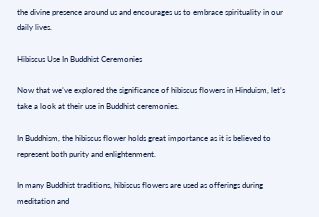the divine presence around us and encourages us to embrace spirituality in our daily lives.

Hibiscus Use In Buddhist Ceremonies

Now that we’ve explored the significance of hibiscus flowers in Hinduism, let’s take a look at their use in Buddhist ceremonies.

In Buddhism, the hibiscus flower holds great importance as it is believed to represent both purity and enlightenment.

In many Buddhist traditions, hibiscus flowers are used as offerings during meditation and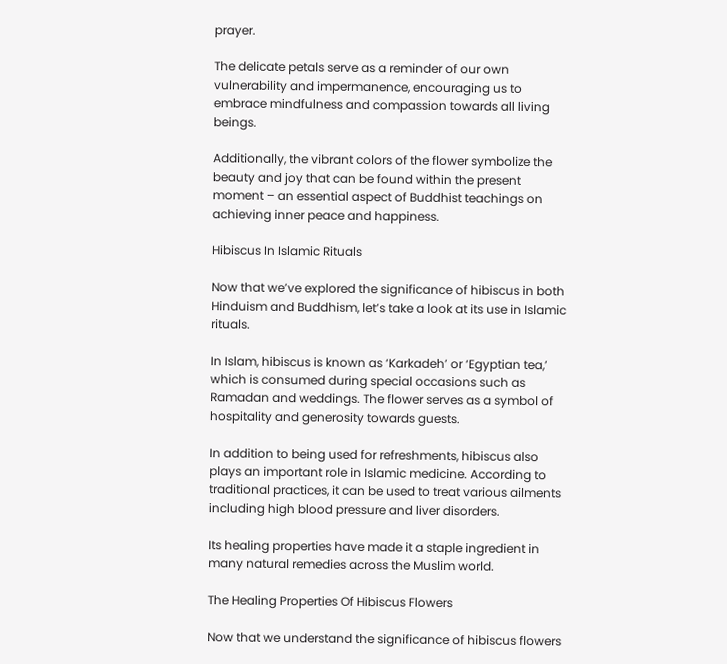prayer.

The delicate petals serve as a reminder of our own vulnerability and impermanence, encouraging us to embrace mindfulness and compassion towards all living beings.

Additionally, the vibrant colors of the flower symbolize the beauty and joy that can be found within the present moment – an essential aspect of Buddhist teachings on achieving inner peace and happiness.

Hibiscus In Islamic Rituals

Now that we’ve explored the significance of hibiscus in both Hinduism and Buddhism, let’s take a look at its use in Islamic rituals.

In Islam, hibiscus is known as ‘Karkadeh’ or ‘Egyptian tea,’ which is consumed during special occasions such as Ramadan and weddings. The flower serves as a symbol of hospitality and generosity towards guests.

In addition to being used for refreshments, hibiscus also plays an important role in Islamic medicine. According to traditional practices, it can be used to treat various ailments including high blood pressure and liver disorders.

Its healing properties have made it a staple ingredient in many natural remedies across the Muslim world.

The Healing Properties Of Hibiscus Flowers

Now that we understand the significance of hibiscus flowers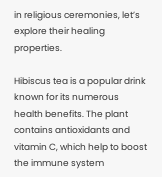in religious ceremonies, let’s explore their healing properties.

Hibiscus tea is a popular drink known for its numerous health benefits. The plant contains antioxidants and vitamin C, which help to boost the immune system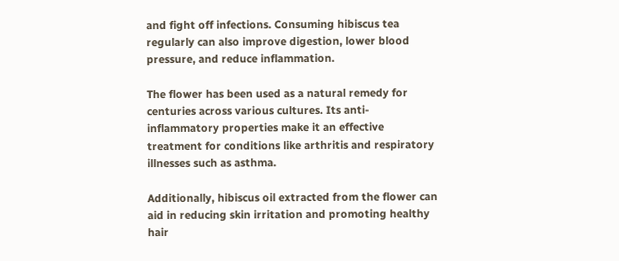and fight off infections. Consuming hibiscus tea regularly can also improve digestion, lower blood pressure, and reduce inflammation.

The flower has been used as a natural remedy for centuries across various cultures. Its anti-inflammatory properties make it an effective treatment for conditions like arthritis and respiratory illnesses such as asthma.

Additionally, hibiscus oil extracted from the flower can aid in reducing skin irritation and promoting healthy hair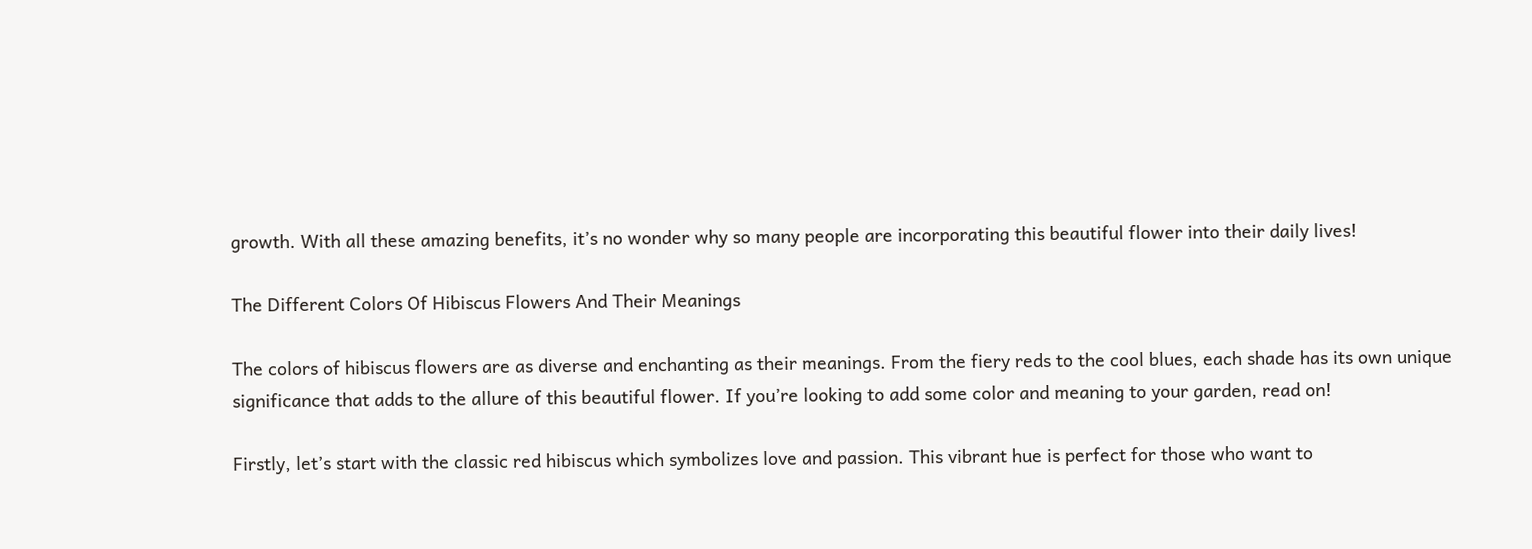growth. With all these amazing benefits, it’s no wonder why so many people are incorporating this beautiful flower into their daily lives!

The Different Colors Of Hibiscus Flowers And Their Meanings

The colors of hibiscus flowers are as diverse and enchanting as their meanings. From the fiery reds to the cool blues, each shade has its own unique significance that adds to the allure of this beautiful flower. If you’re looking to add some color and meaning to your garden, read on!

Firstly, let’s start with the classic red hibiscus which symbolizes love and passion. This vibrant hue is perfect for those who want to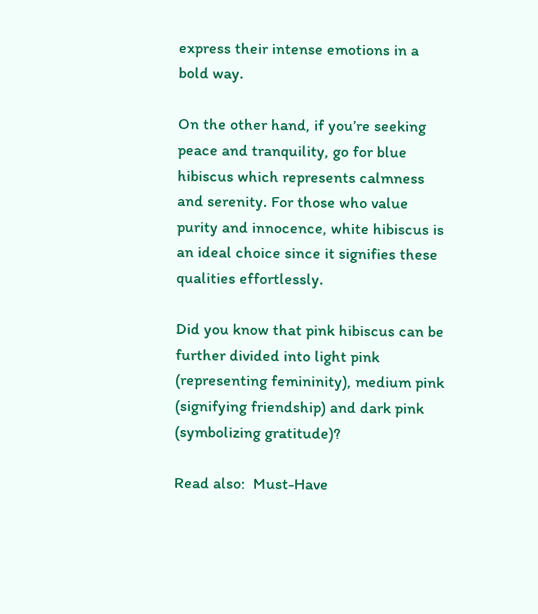express their intense emotions in a bold way.

On the other hand, if you’re seeking peace and tranquility, go for blue hibiscus which represents calmness and serenity. For those who value purity and innocence, white hibiscus is an ideal choice since it signifies these qualities effortlessly.

Did you know that pink hibiscus can be further divided into light pink (representing femininity), medium pink (signifying friendship) and dark pink (symbolizing gratitude)?

Read also:  Must-Have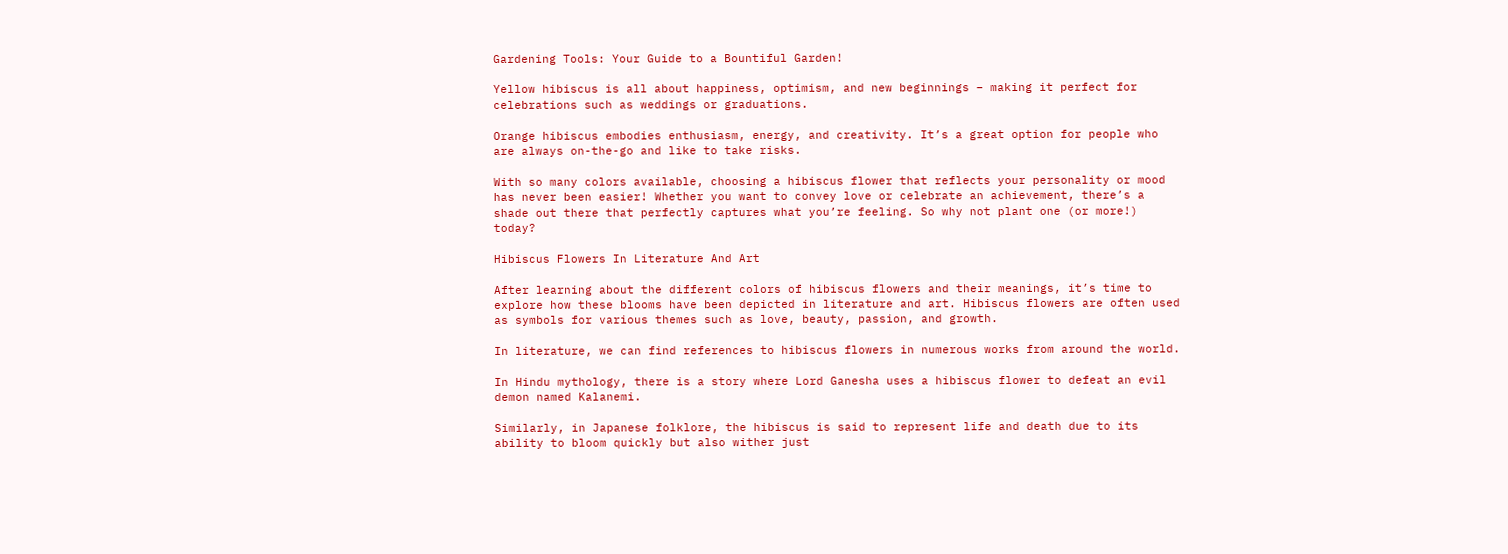Gardening Tools: Your Guide to a Bountiful Garden!

Yellow hibiscus is all about happiness, optimism, and new beginnings – making it perfect for celebrations such as weddings or graduations.

Orange hibiscus embodies enthusiasm, energy, and creativity. It’s a great option for people who are always on-the-go and like to take risks.

With so many colors available, choosing a hibiscus flower that reflects your personality or mood has never been easier! Whether you want to convey love or celebrate an achievement, there’s a shade out there that perfectly captures what you’re feeling. So why not plant one (or more!) today?

Hibiscus Flowers In Literature And Art

After learning about the different colors of hibiscus flowers and their meanings, it’s time to explore how these blooms have been depicted in literature and art. Hibiscus flowers are often used as symbols for various themes such as love, beauty, passion, and growth.

In literature, we can find references to hibiscus flowers in numerous works from around the world.

In Hindu mythology, there is a story where Lord Ganesha uses a hibiscus flower to defeat an evil demon named Kalanemi.

Similarly, in Japanese folklore, the hibiscus is said to represent life and death due to its ability to bloom quickly but also wither just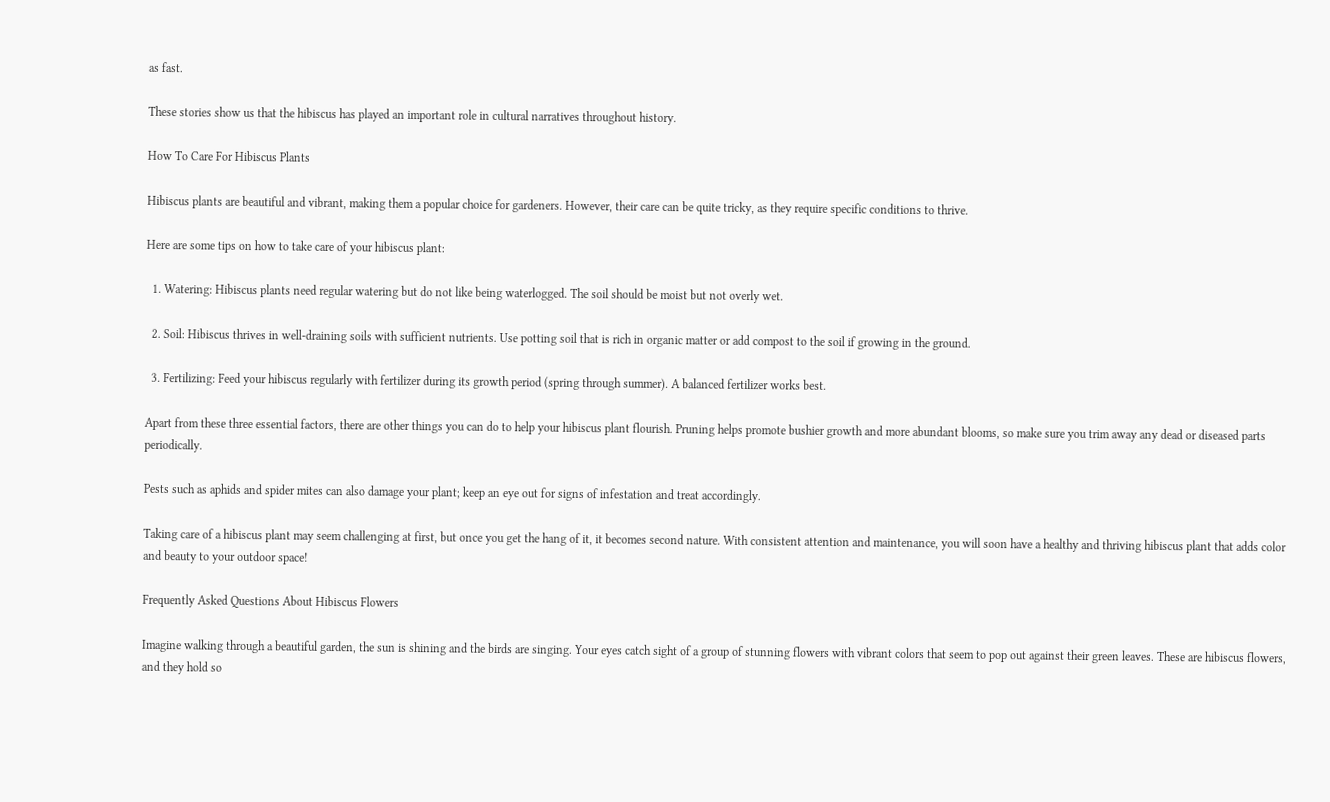as fast.

These stories show us that the hibiscus has played an important role in cultural narratives throughout history.

How To Care For Hibiscus Plants

Hibiscus plants are beautiful and vibrant, making them a popular choice for gardeners. However, their care can be quite tricky, as they require specific conditions to thrive.

Here are some tips on how to take care of your hibiscus plant:

  1. Watering: Hibiscus plants need regular watering but do not like being waterlogged. The soil should be moist but not overly wet.

  2. Soil: Hibiscus thrives in well-draining soils with sufficient nutrients. Use potting soil that is rich in organic matter or add compost to the soil if growing in the ground.

  3. Fertilizing: Feed your hibiscus regularly with fertilizer during its growth period (spring through summer). A balanced fertilizer works best.

Apart from these three essential factors, there are other things you can do to help your hibiscus plant flourish. Pruning helps promote bushier growth and more abundant blooms, so make sure you trim away any dead or diseased parts periodically.

Pests such as aphids and spider mites can also damage your plant; keep an eye out for signs of infestation and treat accordingly.

Taking care of a hibiscus plant may seem challenging at first, but once you get the hang of it, it becomes second nature. With consistent attention and maintenance, you will soon have a healthy and thriving hibiscus plant that adds color and beauty to your outdoor space!

Frequently Asked Questions About Hibiscus Flowers

Imagine walking through a beautiful garden, the sun is shining and the birds are singing. Your eyes catch sight of a group of stunning flowers with vibrant colors that seem to pop out against their green leaves. These are hibiscus flowers, and they hold so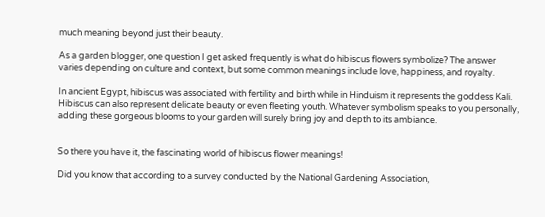much meaning beyond just their beauty.

As a garden blogger, one question I get asked frequently is what do hibiscus flowers symbolize? The answer varies depending on culture and context, but some common meanings include love, happiness, and royalty.

In ancient Egypt, hibiscus was associated with fertility and birth while in Hinduism it represents the goddess Kali. Hibiscus can also represent delicate beauty or even fleeting youth. Whatever symbolism speaks to you personally, adding these gorgeous blooms to your garden will surely bring joy and depth to its ambiance.


So there you have it, the fascinating world of hibiscus flower meanings!

Did you know that according to a survey conducted by the National Gardening Association,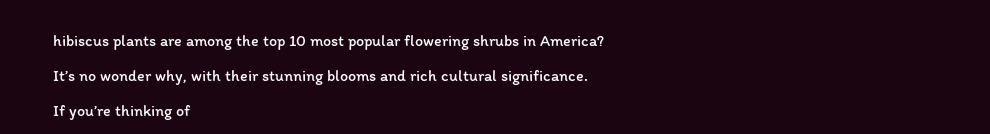hibiscus plants are among the top 10 most popular flowering shrubs in America?

It’s no wonder why, with their stunning blooms and rich cultural significance.

If you’re thinking of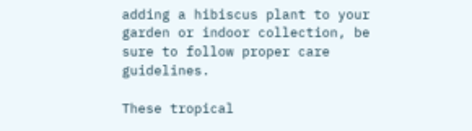adding a hibiscus plant to your garden or indoor collection, be sure to follow proper care guidelines.

These tropical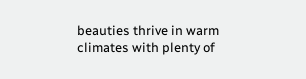beauties thrive in warm climates with plenty of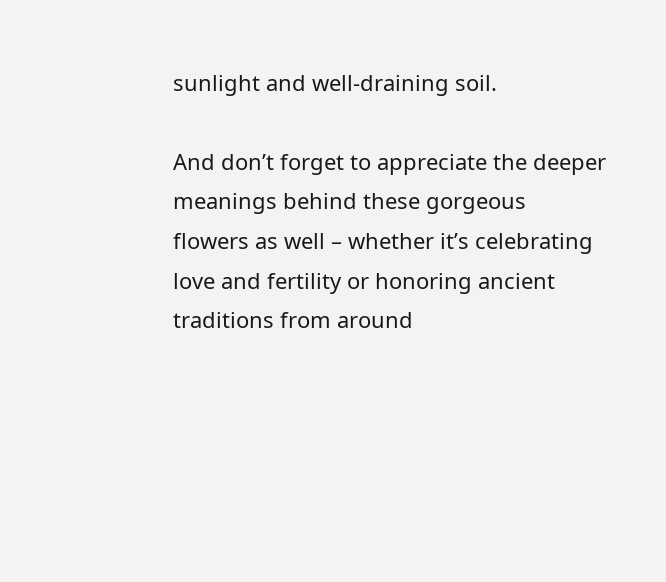sunlight and well-draining soil.

And don’t forget to appreciate the deeper meanings behind these gorgeous flowers as well – whether it’s celebrating love and fertility or honoring ancient traditions from around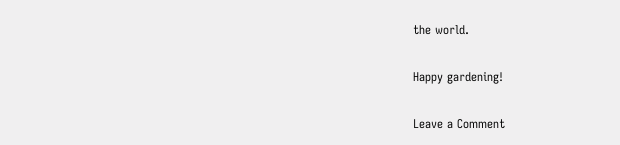the world.

Happy gardening!

Leave a Comment